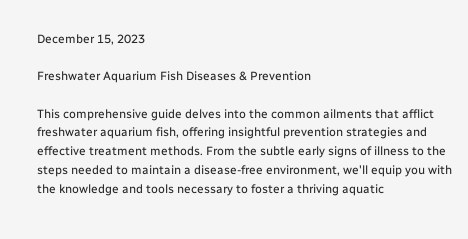December 15, 2023

Freshwater Aquarium Fish Diseases & Prevention

This comprehensive guide delves into the common ailments that afflict freshwater aquarium fish, offering insightful prevention strategies and effective treatment methods. From the subtle early signs of illness to the steps needed to maintain a disease-free environment, we'll equip you with the knowledge and tools necessary to foster a thriving aquatic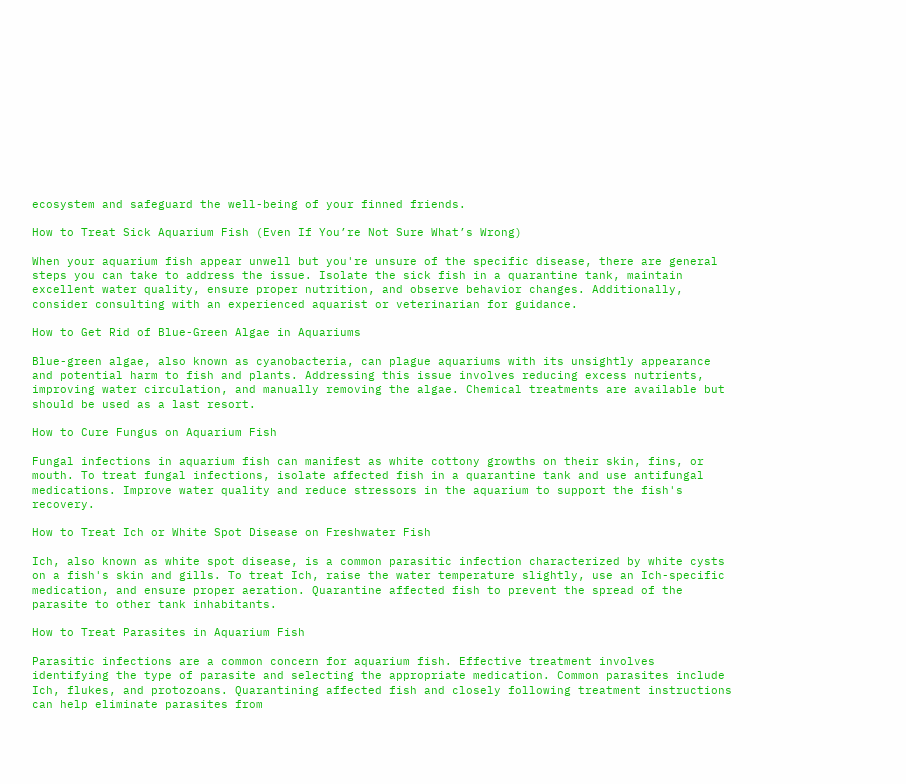ecosystem and safeguard the well-being of your finned friends.

How to Treat Sick Aquarium Fish (Even If You’re Not Sure What’s Wrong)

When your aquarium fish appear unwell but you're unsure of the specific disease, there are general steps you can take to address the issue. Isolate the sick fish in a quarantine tank, maintain excellent water quality, ensure proper nutrition, and observe behavior changes. Additionally, consider consulting with an experienced aquarist or veterinarian for guidance.

How to Get Rid of Blue-Green Algae in Aquariums

Blue-green algae, also known as cyanobacteria, can plague aquariums with its unsightly appearance and potential harm to fish and plants. Addressing this issue involves reducing excess nutrients, improving water circulation, and manually removing the algae. Chemical treatments are available but should be used as a last resort.

How to Cure Fungus on Aquarium Fish

Fungal infections in aquarium fish can manifest as white cottony growths on their skin, fins, or mouth. To treat fungal infections, isolate affected fish in a quarantine tank and use antifungal medications. Improve water quality and reduce stressors in the aquarium to support the fish's recovery.

How to Treat Ich or White Spot Disease on Freshwater Fish

Ich, also known as white spot disease, is a common parasitic infection characterized by white cysts on a fish's skin and gills. To treat Ich, raise the water temperature slightly, use an Ich-specific medication, and ensure proper aeration. Quarantine affected fish to prevent the spread of the parasite to other tank inhabitants.

How to Treat Parasites in Aquarium Fish

Parasitic infections are a common concern for aquarium fish. Effective treatment involves identifying the type of parasite and selecting the appropriate medication. Common parasites include Ich, flukes, and protozoans. Quarantining affected fish and closely following treatment instructions can help eliminate parasites from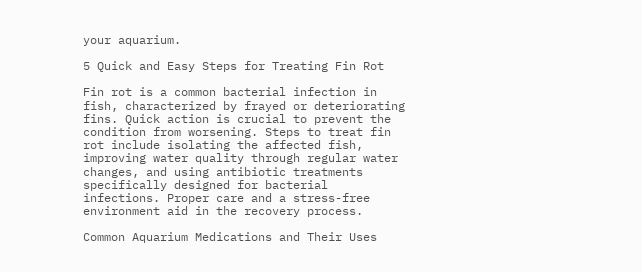your aquarium.

5 Quick and Easy Steps for Treating Fin Rot

Fin rot is a common bacterial infection in fish, characterized by frayed or deteriorating fins. Quick action is crucial to prevent the condition from worsening. Steps to treat fin rot include isolating the affected fish, improving water quality through regular water changes, and using antibiotic treatments specifically designed for bacterial infections. Proper care and a stress-free environment aid in the recovery process.

Common Aquarium Medications and Their Uses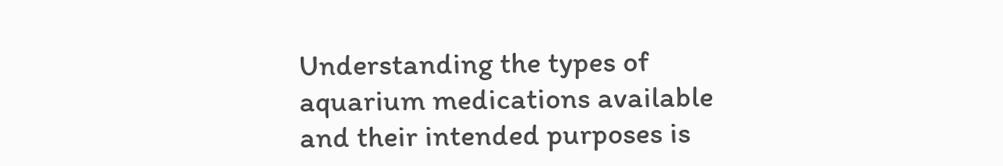Understanding the types of aquarium medications available and their intended purposes is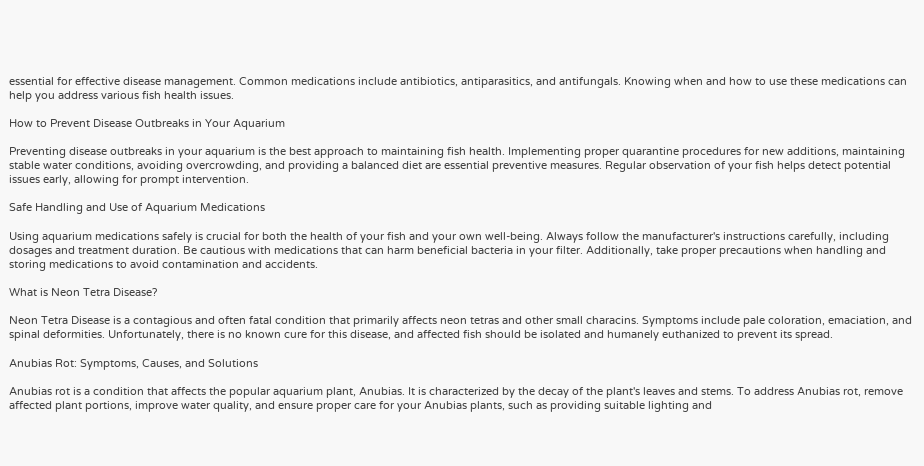essential for effective disease management. Common medications include antibiotics, antiparasitics, and antifungals. Knowing when and how to use these medications can help you address various fish health issues.

How to Prevent Disease Outbreaks in Your Aquarium

Preventing disease outbreaks in your aquarium is the best approach to maintaining fish health. Implementing proper quarantine procedures for new additions, maintaining stable water conditions, avoiding overcrowding, and providing a balanced diet are essential preventive measures. Regular observation of your fish helps detect potential issues early, allowing for prompt intervention.

Safe Handling and Use of Aquarium Medications

Using aquarium medications safely is crucial for both the health of your fish and your own well-being. Always follow the manufacturer's instructions carefully, including dosages and treatment duration. Be cautious with medications that can harm beneficial bacteria in your filter. Additionally, take proper precautions when handling and storing medications to avoid contamination and accidents.

What is Neon Tetra Disease?

Neon Tetra Disease is a contagious and often fatal condition that primarily affects neon tetras and other small characins. Symptoms include pale coloration, emaciation, and spinal deformities. Unfortunately, there is no known cure for this disease, and affected fish should be isolated and humanely euthanized to prevent its spread.

Anubias Rot: Symptoms, Causes, and Solutions

Anubias rot is a condition that affects the popular aquarium plant, Anubias. It is characterized by the decay of the plant's leaves and stems. To address Anubias rot, remove affected plant portions, improve water quality, and ensure proper care for your Anubias plants, such as providing suitable lighting and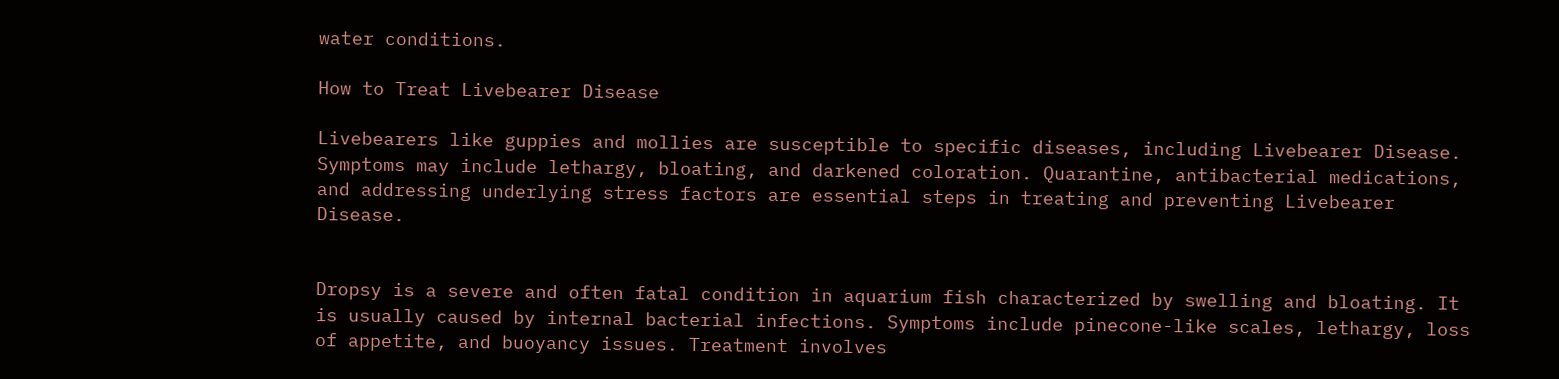water conditions.

How to Treat Livebearer Disease

Livebearers like guppies and mollies are susceptible to specific diseases, including Livebearer Disease. Symptoms may include lethargy, bloating, and darkened coloration. Quarantine, antibacterial medications, and addressing underlying stress factors are essential steps in treating and preventing Livebearer Disease.


Dropsy is a severe and often fatal condition in aquarium fish characterized by swelling and bloating. It is usually caused by internal bacterial infections. Symptoms include pinecone-like scales, lethargy, loss of appetite, and buoyancy issues. Treatment involves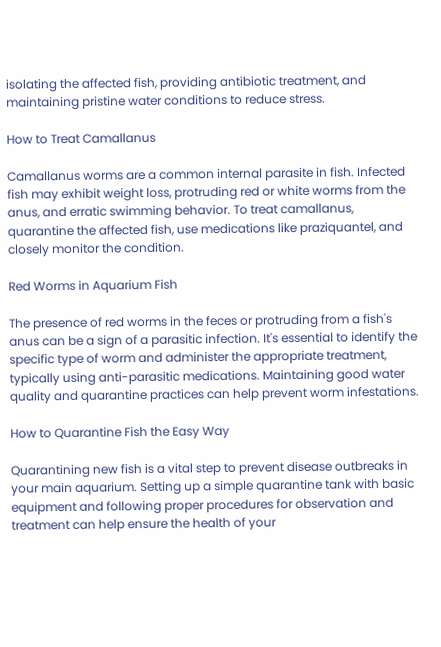isolating the affected fish, providing antibiotic treatment, and maintaining pristine water conditions to reduce stress.

How to Treat Camallanus

Camallanus worms are a common internal parasite in fish. Infected fish may exhibit weight loss, protruding red or white worms from the anus, and erratic swimming behavior. To treat camallanus, quarantine the affected fish, use medications like praziquantel, and closely monitor the condition.

Red Worms in Aquarium Fish

The presence of red worms in the feces or protruding from a fish's anus can be a sign of a parasitic infection. It's essential to identify the specific type of worm and administer the appropriate treatment, typically using anti-parasitic medications. Maintaining good water quality and quarantine practices can help prevent worm infestations.

How to Quarantine Fish the Easy Way

Quarantining new fish is a vital step to prevent disease outbreaks in your main aquarium. Setting up a simple quarantine tank with basic equipment and following proper procedures for observation and treatment can help ensure the health of your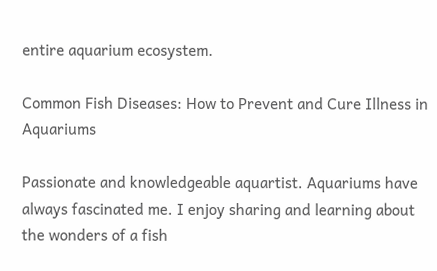entire aquarium ecosystem.

Common Fish Diseases: How to Prevent and Cure Illness in Aquariums

Passionate and knowledgeable aquartist. Aquariums have always fascinated me. I enjoy sharing and learning about the wonders of a fish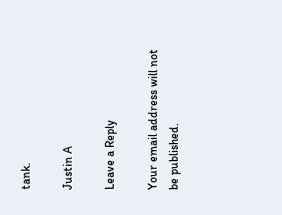tank.

Justin A

Leave a Reply

Your email address will not be published.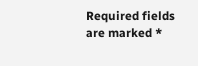Required fields are marked *